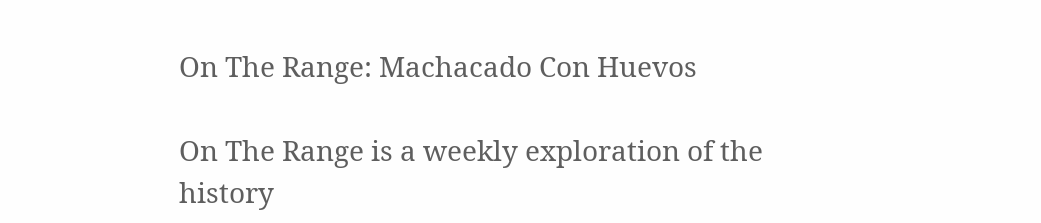On The Range: Machacado Con Huevos

On The Range is a weekly exploration of the history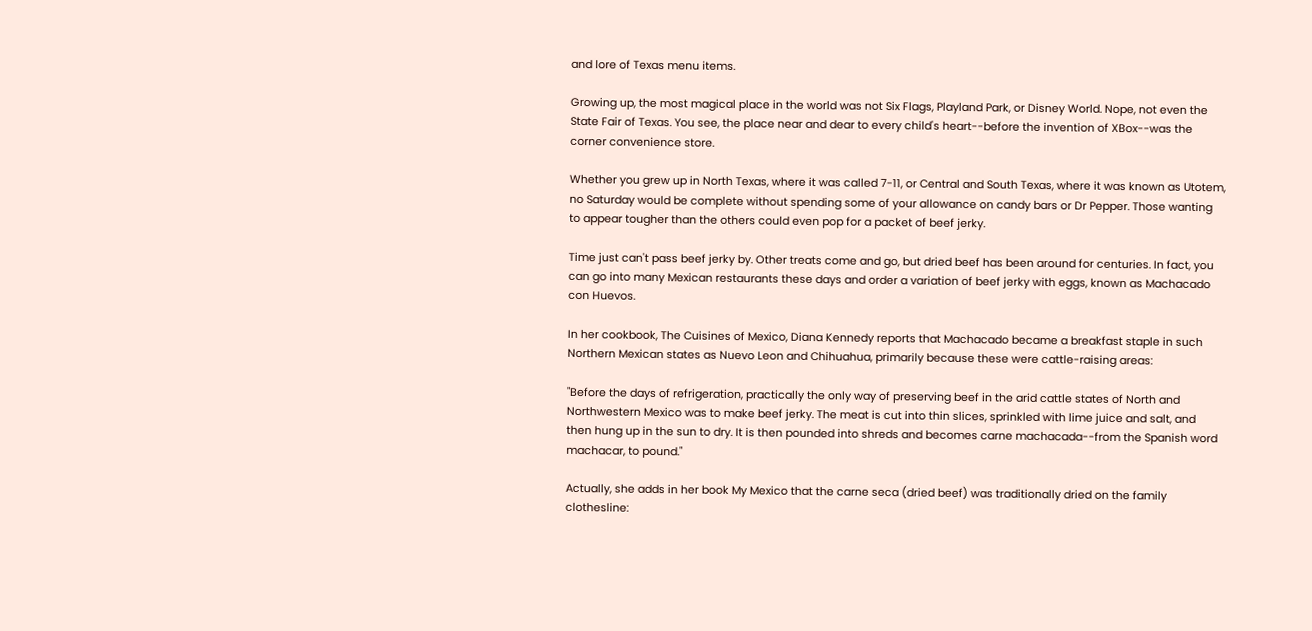and lore of Texas menu items.

Growing up, the most magical place in the world was not Six Flags, Playland Park, or Disney World. Nope, not even the State Fair of Texas. You see, the place near and dear to every child's heart--before the invention of XBox--was the corner convenience store.

Whether you grew up in North Texas, where it was called 7-11, or Central and South Texas, where it was known as Utotem, no Saturday would be complete without spending some of your allowance on candy bars or Dr Pepper. Those wanting to appear tougher than the others could even pop for a packet of beef jerky.

Time just can't pass beef jerky by. Other treats come and go, but dried beef has been around for centuries. In fact, you can go into many Mexican restaurants these days and order a variation of beef jerky with eggs, known as Machacado con Huevos.

In her cookbook, The Cuisines of Mexico, Diana Kennedy reports that Machacado became a breakfast staple in such Northern Mexican states as Nuevo Leon and Chihuahua, primarily because these were cattle-raising areas:

"Before the days of refrigeration, practically the only way of preserving beef in the arid cattle states of North and Northwestern Mexico was to make beef jerky. The meat is cut into thin slices, sprinkled with lime juice and salt, and then hung up in the sun to dry. It is then pounded into shreds and becomes carne machacada--from the Spanish word machacar, to pound."

Actually, she adds in her book My Mexico that the carne seca (dried beef) was traditionally dried on the family clothesline: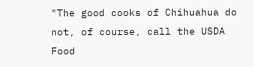"The good cooks of Chihuahua do not, of course, call the USDA Food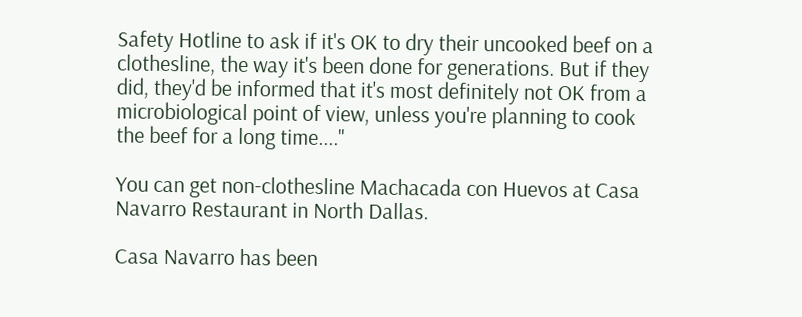Safety Hotline to ask if it's OK to dry their uncooked beef on a clothesline, the way it's been done for generations. But if they did, they'd be informed that it's most definitely not OK from a microbiological point of view, unless you're planning to cook the beef for a long time...."

You can get non-clothesline Machacada con Huevos at Casa Navarro Restaurant in North Dallas.

Casa Navarro has been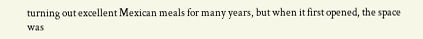turning out excellent Mexican meals for many years, but when it first opened, the space was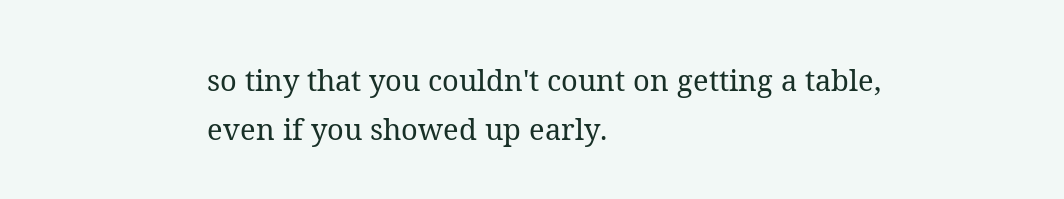so tiny that you couldn't count on getting a table, even if you showed up early.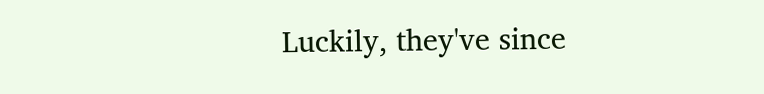Luckily, they've since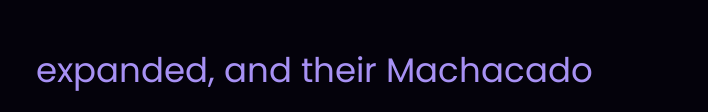expanded, and their Machacado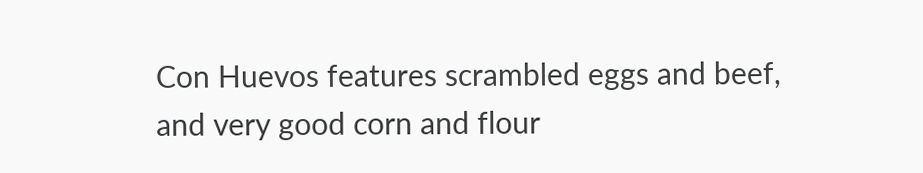Con Huevos features scrambled eggs and beef, and very good corn and flour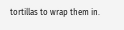tortillas to wrap them in.